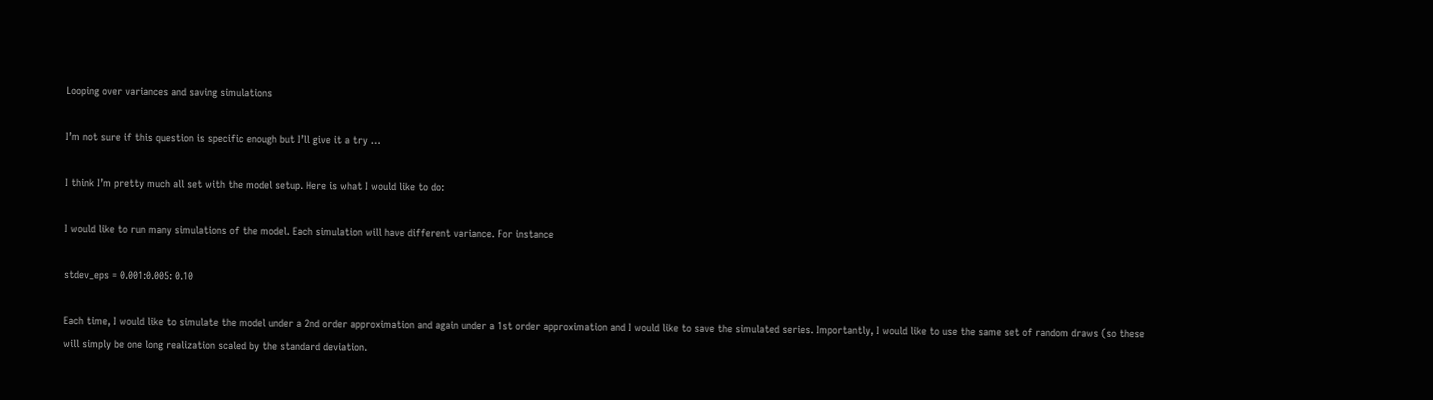Looping over variances and saving simulations

I’m not sure if this question is specific enough but I’ll give it a try …

I think I’m pretty much all set with the model setup. Here is what I would like to do:

I would like to run many simulations of the model. Each simulation will have different variance. For instance

stdev_eps = 0.001:0.005: 0.10

Each time, I would like to simulate the model under a 2nd order approximation and again under a 1st order approximation and I would like to save the simulated series. Importantly, I would like to use the same set of random draws (so these will simply be one long realization scaled by the standard deviation.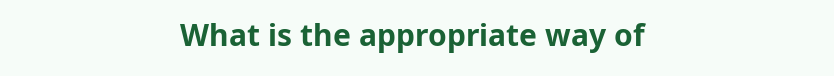What is the appropriate way of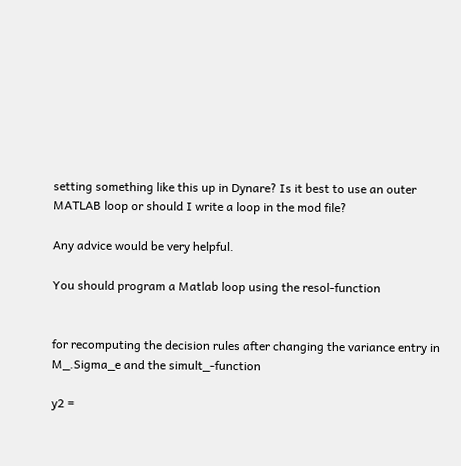setting something like this up in Dynare? Is it best to use an outer MATLAB loop or should I write a loop in the mod file?

Any advice would be very helpful.

You should program a Matlab loop using the resol-function


for recomputing the decision rules after changing the variance entry in M_.Sigma_e and the simult_-function

y2 =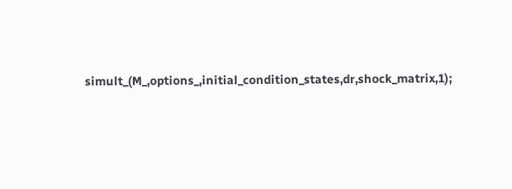simult_(M_,options_,initial_condition_states,dr,shock_matrix,1);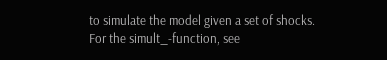to simulate the model given a set of shocks. For the simult_-function, see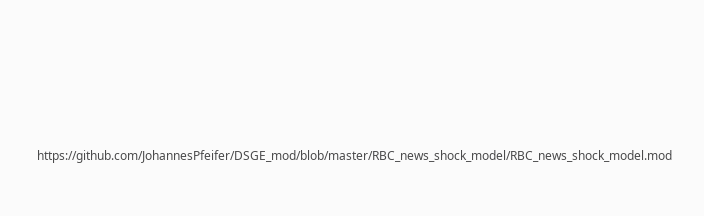https://github.com/JohannesPfeifer/DSGE_mod/blob/master/RBC_news_shock_model/RBC_news_shock_model.mod